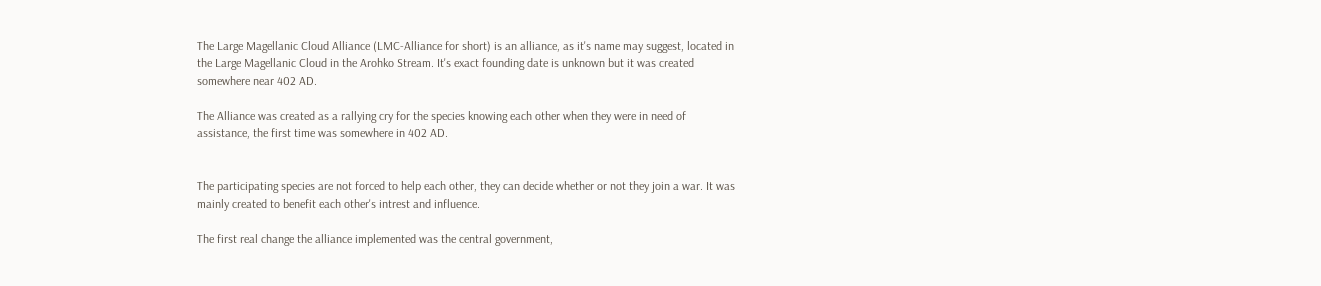The Large Magellanic Cloud Alliance (LMC-Alliance for short) is an alliance, as it's name may suggest, located in the Large Magellanic Cloud in the Arohko Stream. It's exact founding date is unknown but it was created somewhere near 402 AD.

The Alliance was created as a rallying cry for the species knowing each other when they were in need of assistance, the first time was somewhere in 402 AD.


The participating species are not forced to help each other, they can decide whether or not they join a war. It was mainly created to benefit each other's intrest and influence.

The first real change the alliance implemented was the central government,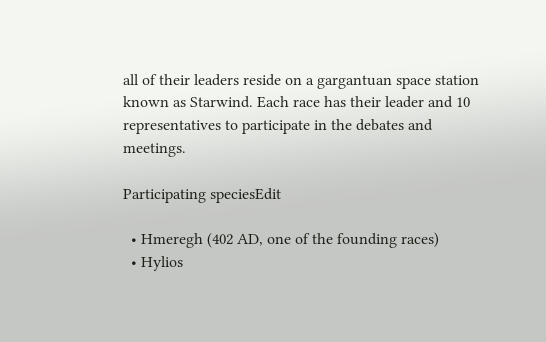all of their leaders reside on a gargantuan space station known as Starwind. Each race has their leader and 10 representatives to participate in the debates and meetings.

Participating speciesEdit

  • Hmeregh (402 AD, one of the founding races)
  • Hylios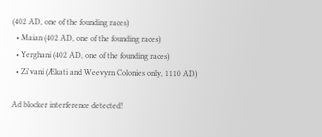(402 AD, one of the founding races)
  • Maian (402 AD, one of the founding races)
  • Yerghani (402 AD, one of the founding races)
  • Zi'vani (Ækati and Weevyrn Colonies only, 1110 AD)

Ad blocker interference detected!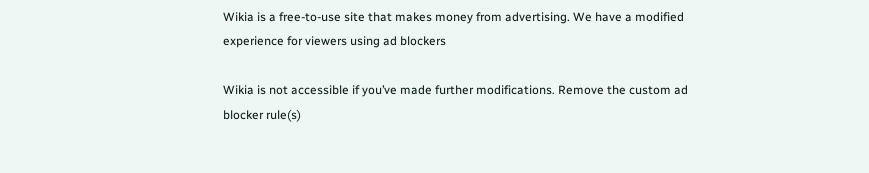Wikia is a free-to-use site that makes money from advertising. We have a modified experience for viewers using ad blockers

Wikia is not accessible if you’ve made further modifications. Remove the custom ad blocker rule(s)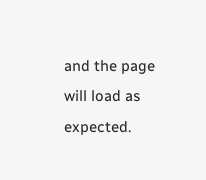and the page will load as expected.